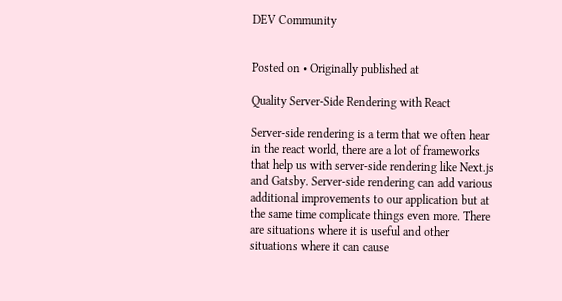DEV Community


Posted on • Originally published at

Quality Server-Side Rendering with React

Server-side rendering is a term that we often hear in the react world, there are a lot of frameworks that help us with server-side rendering like Next.js and Gatsby. Server-side rendering can add various additional improvements to our application but at the same time complicate things even more. There are situations where it is useful and other situations where it can cause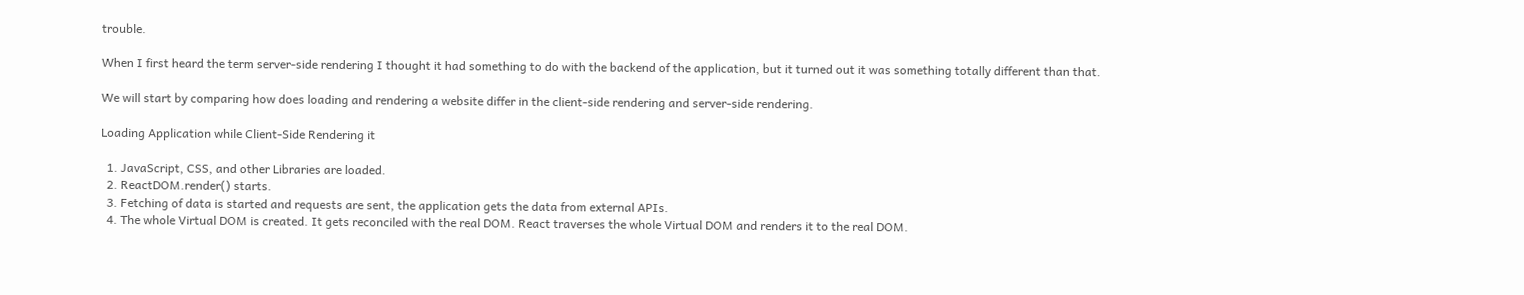trouble.

When I first heard the term server-side rendering I thought it had something to do with the backend of the application, but it turned out it was something totally different than that.

We will start by comparing how does loading and rendering a website differ in the client-side rendering and server-side rendering.

Loading Application while Client-Side Rendering it

  1. JavaScript, CSS, and other Libraries are loaded.
  2. ReactDOM.render() starts.
  3. Fetching of data is started and requests are sent, the application gets the data from external APIs.
  4. The whole Virtual DOM is created. It gets reconciled with the real DOM. React traverses the whole Virtual DOM and renders it to the real DOM.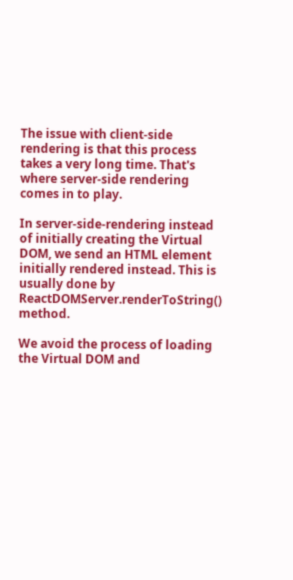The issue with client-side rendering is that this process takes a very long time. That's where server-side rendering comes in to play.

In server-side-rendering instead of initially creating the Virtual DOM, we send an HTML element initially rendered instead. This is usually done by ReactDOMServer.renderToString() method.

We avoid the process of loading the Virtual DOM and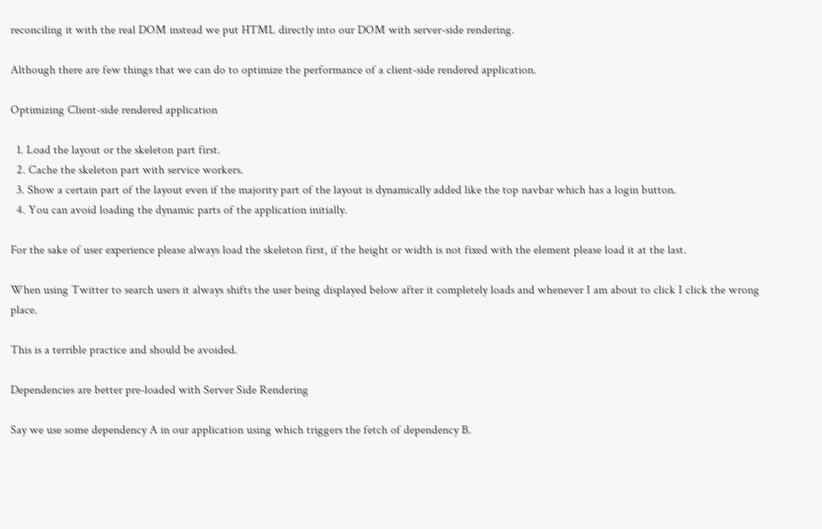reconciling it with the real DOM instead we put HTML directly into our DOM with server-side rendering.

Although there are few things that we can do to optimize the performance of a client-side rendered application.

Optimizing Client-side rendered application

  1. Load the layout or the skeleton part first.
  2. Cache the skeleton part with service workers.
  3. Show a certain part of the layout even if the majority part of the layout is dynamically added like the top navbar which has a login button.
  4. You can avoid loading the dynamic parts of the application initially.

For the sake of user experience please always load the skeleton first, if the height or width is not fixed with the element please load it at the last.

When using Twitter to search users it always shifts the user being displayed below after it completely loads and whenever I am about to click I click the wrong place.

This is a terrible practice and should be avoided.

Dependencies are better pre-loaded with Server Side Rendering

Say we use some dependency A in our application using which triggers the fetch of dependency B.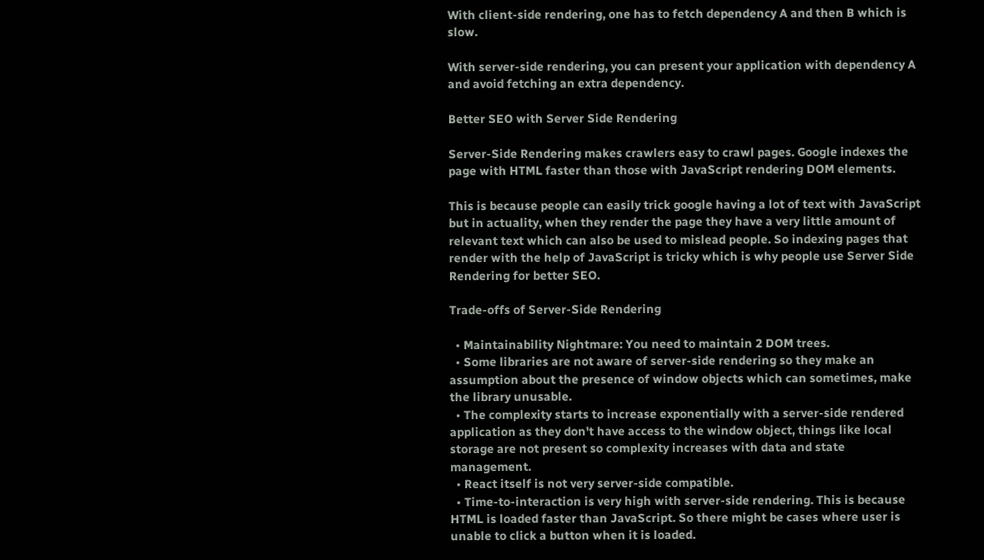With client-side rendering, one has to fetch dependency A and then B which is slow.

With server-side rendering, you can present your application with dependency A and avoid fetching an extra dependency.

Better SEO with Server Side Rendering

Server-Side Rendering makes crawlers easy to crawl pages. Google indexes the page with HTML faster than those with JavaScript rendering DOM elements.

This is because people can easily trick google having a lot of text with JavaScript but in actuality, when they render the page they have a very little amount of relevant text which can also be used to mislead people. So indexing pages that render with the help of JavaScript is tricky which is why people use Server Side Rendering for better SEO.

Trade-offs of Server-Side Rendering

  • Maintainability Nightmare: You need to maintain 2 DOM trees.
  • Some libraries are not aware of server-side rendering so they make an assumption about the presence of window objects which can sometimes, make the library unusable.
  • The complexity starts to increase exponentially with a server-side rendered application as they don't have access to the window object, things like local storage are not present so complexity increases with data and state management.
  • React itself is not very server-side compatible.
  • Time-to-interaction is very high with server-side rendering. This is because HTML is loaded faster than JavaScript. So there might be cases where user is unable to click a button when it is loaded.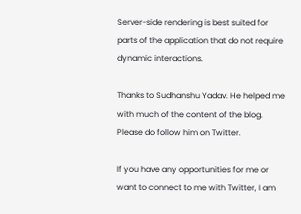Server-side rendering is best suited for parts of the application that do not require dynamic interactions.

Thanks to Sudhanshu Yadav. He helped me with much of the content of the blog. Please do follow him on Twitter.

If you have any opportunities for me or want to connect to me with Twitter, I am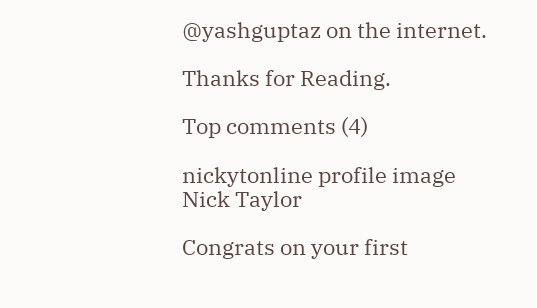@yashguptaz on the internet.

Thanks for Reading.

Top comments (4)

nickytonline profile image
Nick Taylor

Congrats on your first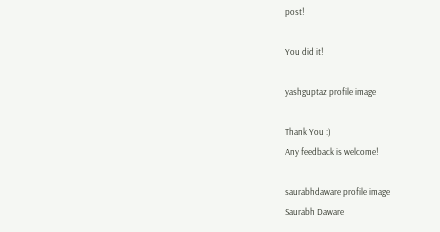post!

You did it!

yashguptaz profile image

Thank You :)
Any feedback is welcome!

saurabhdaware profile image
Saurabh Daware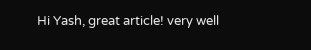Hi Yash, great article! very well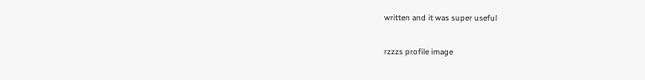written and it was super useful

rzzzs profile image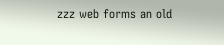zzz web forms an old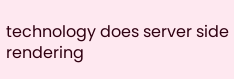technology does server side rendering